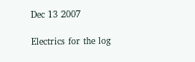Dec 13 2007

Electrics for the log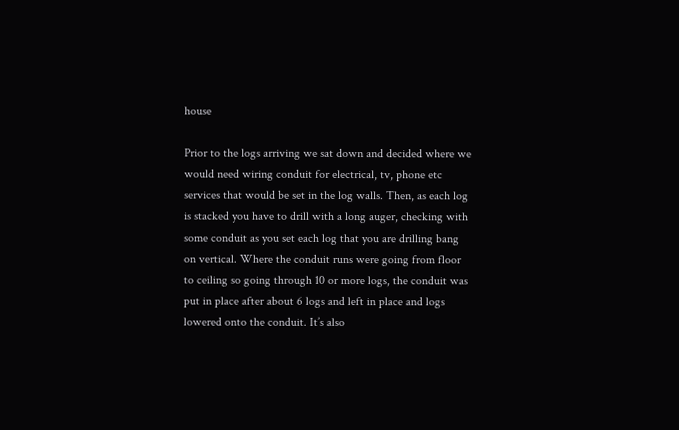house

Prior to the logs arriving we sat down and decided where we would need wiring conduit for electrical, tv, phone etc services that would be set in the log walls. Then, as each log is stacked you have to drill with a long auger, checking with some conduit as you set each log that you are drilling bang on vertical. Where the conduit runs were going from floor to ceiling so going through 10 or more logs, the conduit was put in place after about 6 logs and left in place and logs lowered onto the conduit. It’s also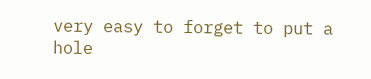very easy to forget to put a hole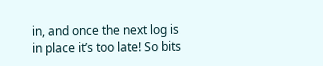in, and once the next log is in place it’s too late! So bits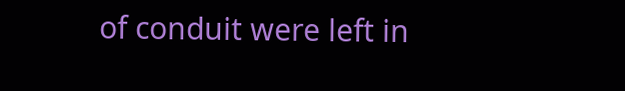of conduit were left in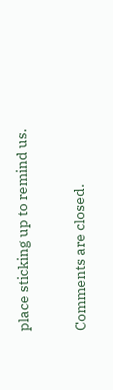place sticking up to remind us.

Comments are closed.